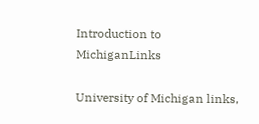Introduction to MichiganLinks

University of Michigan links,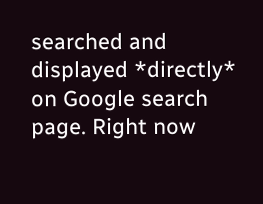searched and displayed *directly* on Google search page. Right now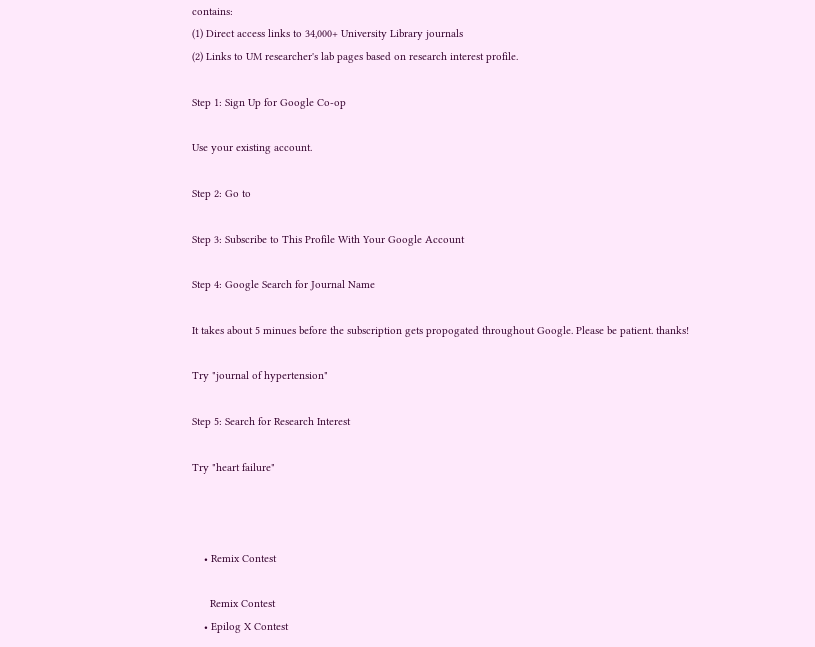contains:
(1) Direct access links to 34,000+ University Library journals
(2) Links to UM researcher's lab pages based on research interest profile.

Step 1: Sign Up for Google Co-op

Use your existing account.

Step 2: Go to

Step 3: Subscribe to This Profile With Your Google Account

Step 4: Google Search for Journal Name

It takes about 5 minues before the subscription gets propogated throughout Google. Please be patient. thanks!

Try "journal of hypertension"

Step 5: Search for Research Interest

Try "heart failure"



    • Remix Contest

      Remix Contest
    • Epilog X Contest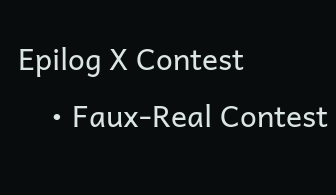Epilog X Contest
    • Faux-Real Contest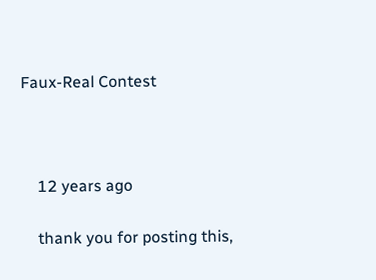Faux-Real Contest



    12 years ago

    thank you for posting this,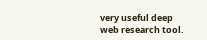very useful deep web research tool.